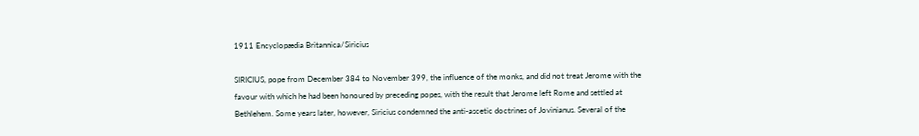1911 Encyclopædia Britannica/Siricius

SIRICIUS, pope from December 384 to November 399, the influence of the monks, and did not treat Jerome with the favour with which he had been honoured by preceding popes, with the result that Jerome left Rome and settled at Bethlehem. Some years later, however, Siricius condemned the anti-ascetic doctrines of Jovinianus. Several of the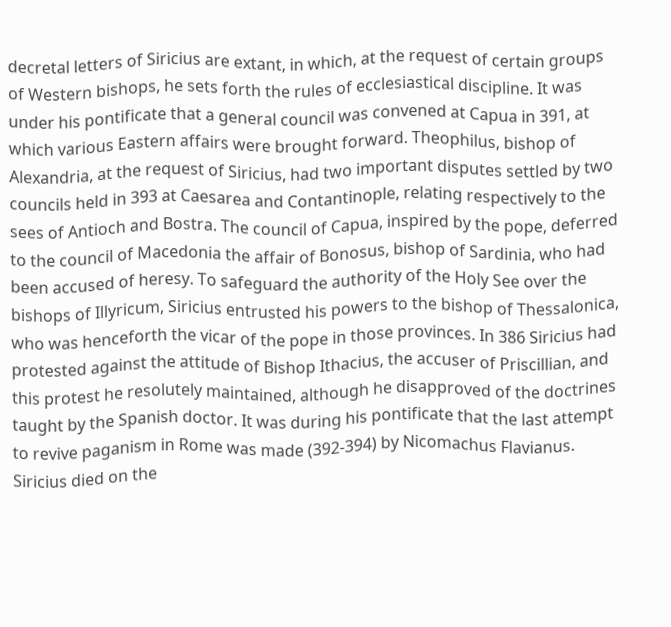decretal letters of Siricius are extant, in which, at the request of certain groups of Western bishops, he sets forth the rules of ecclesiastical discipline. It was under his pontificate that a general council was convened at Capua in 391, at which various Eastern affairs were brought forward. Theophilus, bishop of Alexandria, at the request of Siricius, had two important disputes settled by two councils held in 393 at Caesarea and Contantinople, relating respectively to the sees of Antioch and Bostra. The council of Capua, inspired by the pope, deferred to the council of Macedonia the affair of Bonosus, bishop of Sardinia, who had been accused of heresy. To safeguard the authority of the Holy See over the bishops of Illyricum, Siricius entrusted his powers to the bishop of Thessalonica, who was henceforth the vicar of the pope in those provinces. In 386 Siricius had protested against the attitude of Bishop Ithacius, the accuser of Priscillian, and this protest he resolutely maintained, although he disapproved of the doctrines taught by the Spanish doctor. It was during his pontificate that the last attempt to revive paganism in Rome was made (392-394) by Nicomachus Flavianus. Siricius died on the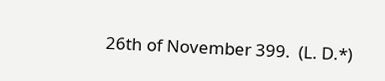26th of November 399.  (L. D.*)